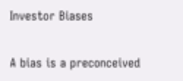Investor Biases

A bias is a preconceived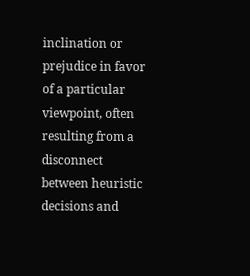inclination or prejudice in favor of a particular viewpoint, often resulting from a disconnect between heuristic decisions and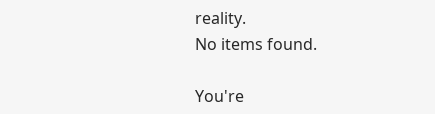reality.
No items found.

You're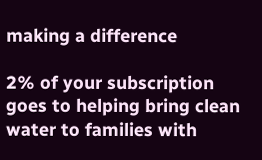making a difference

2% of your subscription goes to helping bring clean water to families with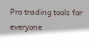Pro trading tools for everyone